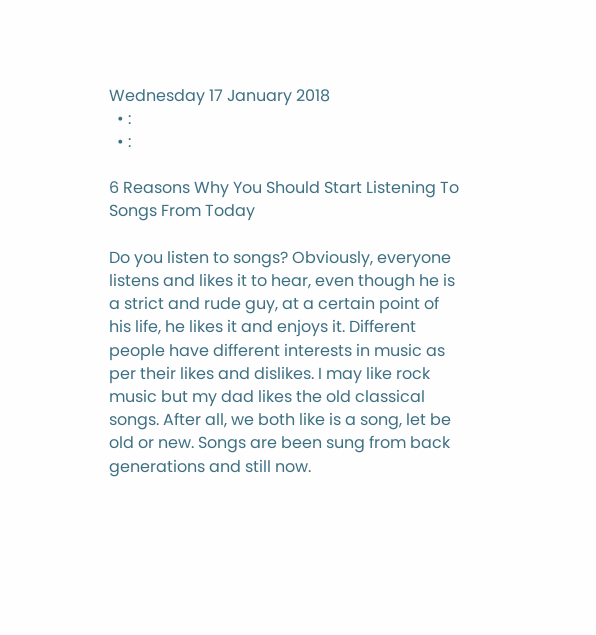Wednesday 17 January 2018
  • :
  • :

6 Reasons Why You Should Start Listening To Songs From Today

Do you listen to songs? Obviously, everyone listens and likes it to hear, even though he is a strict and rude guy, at a certain point of his life, he likes it and enjoys it. Different people have different interests in music as per their likes and dislikes. I may like rock music but my dad likes the old classical songs. After all, we both like is a song, let be old or new. Songs are been sung from back generations and still now.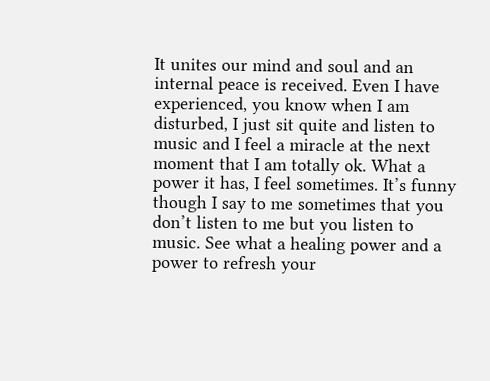It unites our mind and soul and an internal peace is received. Even I have experienced, you know when I am disturbed, I just sit quite and listen to music and I feel a miracle at the next moment that I am totally ok. What a power it has, I feel sometimes. It’s funny though I say to me sometimes that you don’t listen to me but you listen to music. See what a healing power and a power to refresh your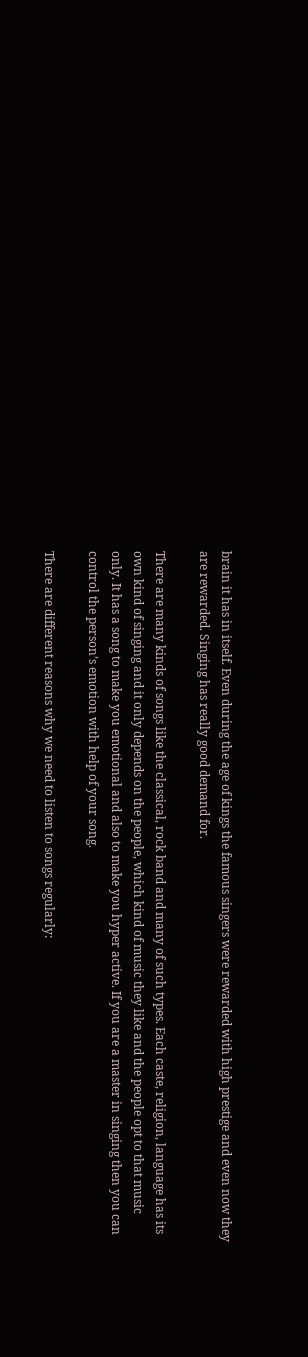brain it has in itself. Even during the age of kings the famous singers were rewarded with high prestige and even now they are rewarded. Singing has really good demand for.

There are many kinds of songs like the classical, rock band and many of such types. Each caste, religion, language has its own kind of singing and it only depends on the people, which kind of music they like and the people opt to that music only. It has a song to make you emotional and also to make you hyper active. If you are a master in singing then you can control the person’s emotion with help of your song.

There are different reasons why we need to listen to songs regularly: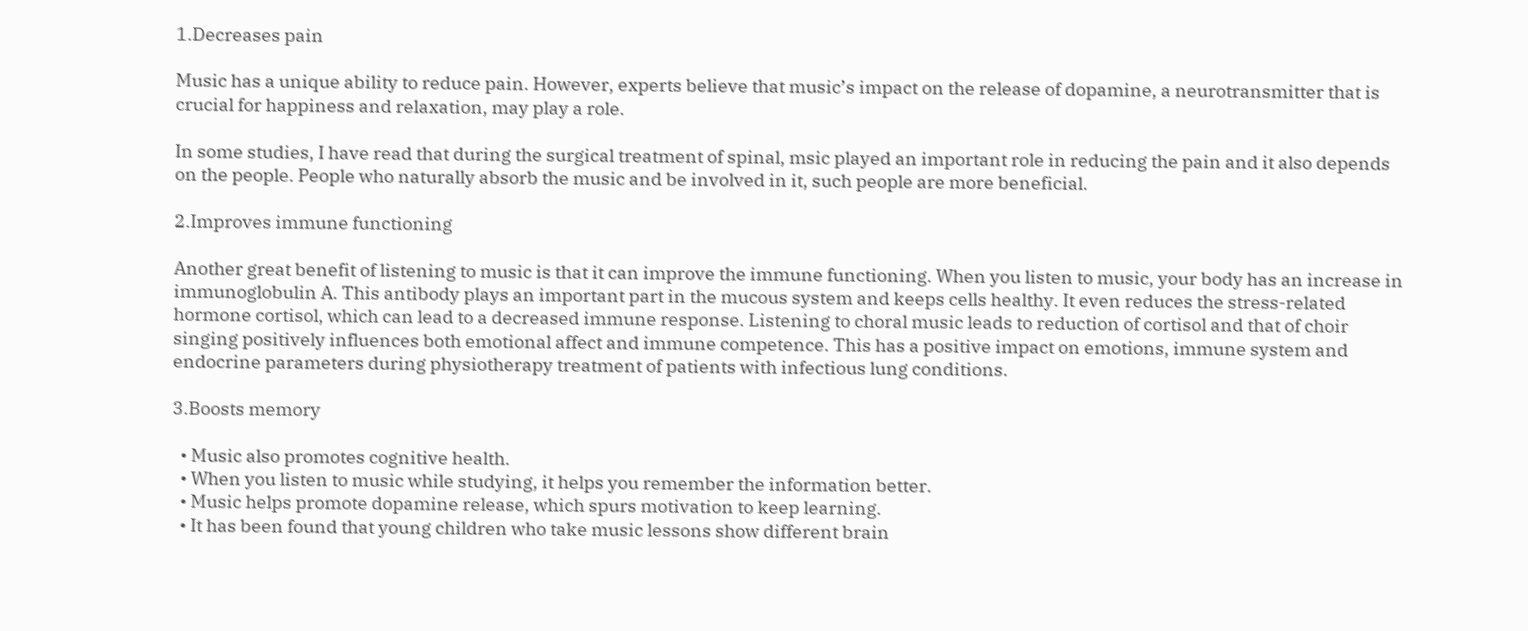1.Decreases pain

Music has a unique ability to reduce pain. However, experts believe that music’s impact on the release of dopamine, a neurotransmitter that is crucial for happiness and relaxation, may play a role.

In some studies, I have read that during the surgical treatment of spinal, msic played an important role in reducing the pain and it also depends on the people. People who naturally absorb the music and be involved in it, such people are more beneficial.

2.Improves immune functioning

Another great benefit of listening to music is that it can improve the immune functioning. When you listen to music, your body has an increase in immunoglobulin A. This antibody plays an important part in the mucous system and keeps cells healthy. It even reduces the stress-related hormone cortisol, which can lead to a decreased immune response. Listening to choral music leads to reduction of cortisol and that of choir singing positively influences both emotional affect and immune competence. This has a positive impact on emotions, immune system and endocrine parameters during physiotherapy treatment of patients with infectious lung conditions.

3.Boosts memory

  • Music also promotes cognitive health.
  • When you listen to music while studying, it helps you remember the information better.
  • Music helps promote dopamine release, which spurs motivation to keep learning.
  • It has been found that young children who take music lessons show different brain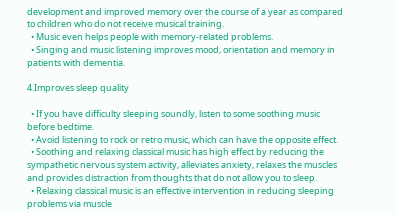development and improved memory over the course of a year as compared to children who do not receive musical training.
  • Music even helps people with memory-related problems.
  • Singing and music listening improves mood, orientation and memory in patients with dementia.

4.Improves sleep quality

  • If you have difficulty sleeping soundly, listen to some soothing music before bedtime.
  • Avoid listening to rock or retro music, which can have the opposite effect.
  • Soothing and relaxing classical music has high effect by reducing the sympathetic nervous system activity, alleviates anxiety, relaxes the muscles and provides distraction from thoughts that do not allow you to sleep.
  • Relaxing classical music is an effective intervention in reducing sleeping problems via muscle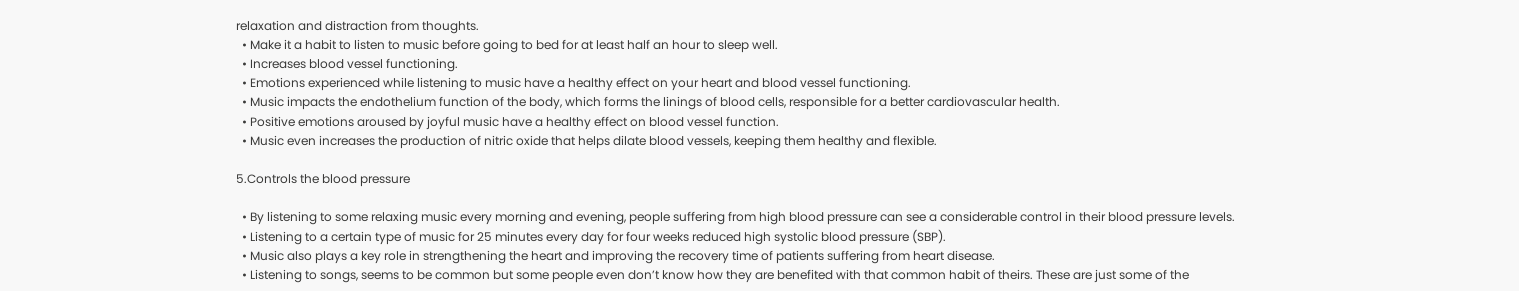relaxation and distraction from thoughts.
  • Make it a habit to listen to music before going to bed for at least half an hour to sleep well.
  • Increases blood vessel functioning.
  • Emotions experienced while listening to music have a healthy effect on your heart and blood vessel functioning.
  • Music impacts the endothelium function of the body, which forms the linings of blood cells, responsible for a better cardiovascular health.
  • Positive emotions aroused by joyful music have a healthy effect on blood vessel function.
  • Music even increases the production of nitric oxide that helps dilate blood vessels, keeping them healthy and flexible.

5.Controls the blood pressure

  • By listening to some relaxing music every morning and evening, people suffering from high blood pressure can see a considerable control in their blood pressure levels.
  • Listening to a certain type of music for 25 minutes every day for four weeks reduced high systolic blood pressure (SBP).
  • Music also plays a key role in strengthening the heart and improving the recovery time of patients suffering from heart disease.
  • Listening to songs, seems to be common but some people even don’t know how they are benefited with that common habit of theirs. These are just some of the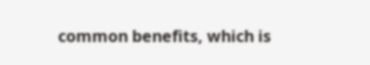common benefits, which is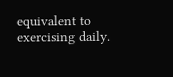equivalent to exercising daily.